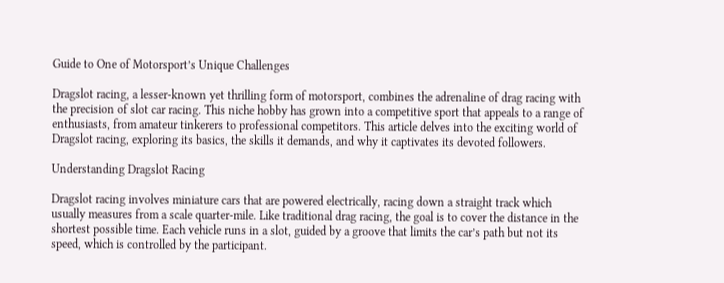Guide to One of Motorsport’s Unique Challenges

Dragslot racing, a lesser-known yet thrilling form of motorsport, combines the adrenaline of drag racing with the precision of slot car racing. This niche hobby has grown into a competitive sport that appeals to a range of enthusiasts, from amateur tinkerers to professional competitors. This article delves into the exciting world of Dragslot racing, exploring its basics, the skills it demands, and why it captivates its devoted followers.

Understanding Dragslot Racing

Dragslot racing involves miniature cars that are powered electrically, racing down a straight track which usually measures from a scale quarter-mile. Like traditional drag racing, the goal is to cover the distance in the shortest possible time. Each vehicle runs in a slot, guided by a groove that limits the car’s path but not its speed, which is controlled by the participant.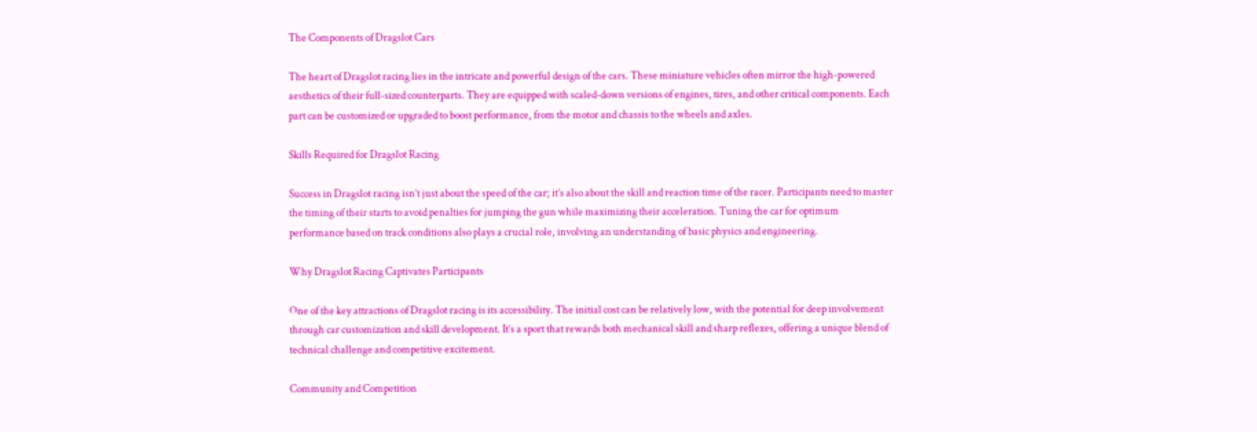The Components of Dragslot Cars

The heart of Dragslot racing lies in the intricate and powerful design of the cars. These miniature vehicles often mirror the high-powered aesthetics of their full-sized counterparts. They are equipped with scaled-down versions of engines, tires, and other critical components. Each part can be customized or upgraded to boost performance, from the motor and chassis to the wheels and axles.

Skills Required for Dragslot Racing

Success in Dragslot racing isn’t just about the speed of the car; it’s also about the skill and reaction time of the racer. Participants need to master the timing of their starts to avoid penalties for jumping the gun while maximizing their acceleration. Tuning the car for optimum performance based on track conditions also plays a crucial role, involving an understanding of basic physics and engineering.

Why Dragslot Racing Captivates Participants

One of the key attractions of Dragslot racing is its accessibility. The initial cost can be relatively low, with the potential for deep involvement through car customization and skill development. It’s a sport that rewards both mechanical skill and sharp reflexes, offering a unique blend of technical challenge and competitive excitement.

Community and Competition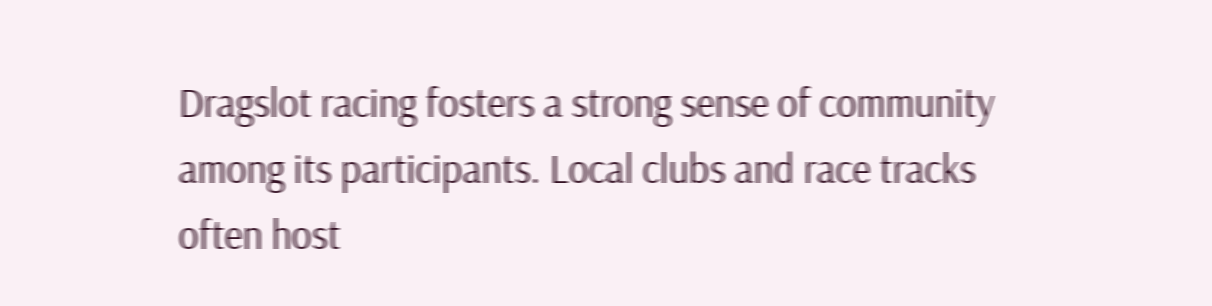Dragslot racing fosters a strong sense of community among its participants. Local clubs and race tracks often host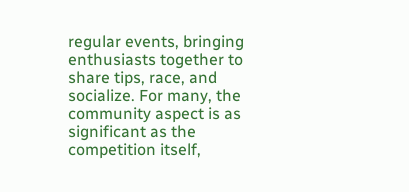regular events, bringing enthusiasts together to share tips, race, and socialize. For many, the community aspect is as significant as the competition itself,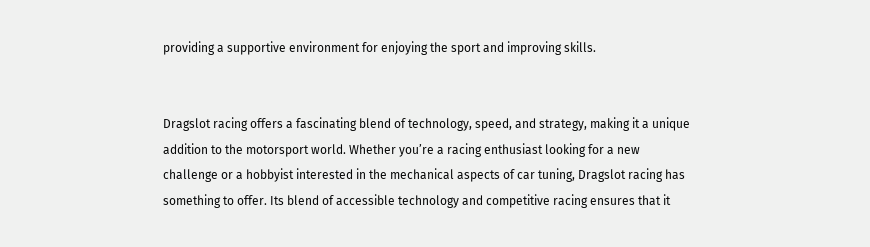providing a supportive environment for enjoying the sport and improving skills.


Dragslot racing offers a fascinating blend of technology, speed, and strategy, making it a unique addition to the motorsport world. Whether you’re a racing enthusiast looking for a new challenge or a hobbyist interested in the mechanical aspects of car tuning, Dragslot racing has something to offer. Its blend of accessible technology and competitive racing ensures that it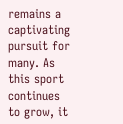remains a captivating pursuit for many. As this sport continues to grow, it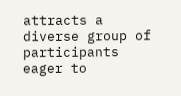attracts a diverse group of participants eager to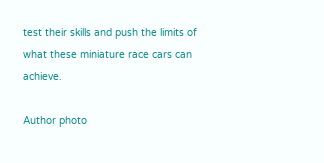test their skills and push the limits of what these miniature race cars can achieve.

Author photo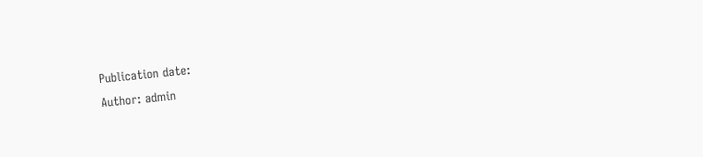Publication date:
Author: admin